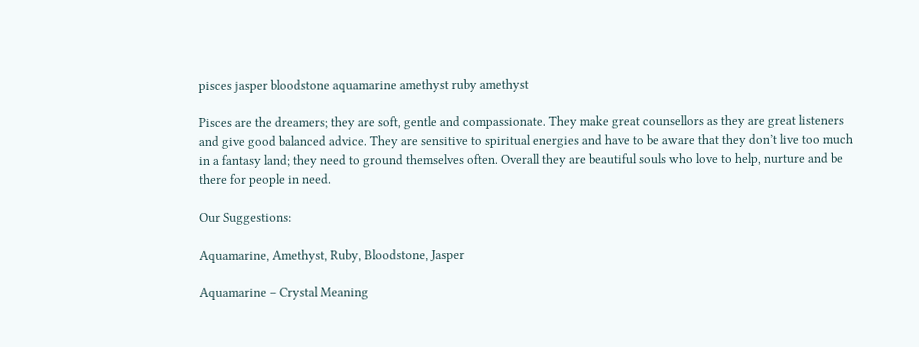pisces jasper bloodstone aquamarine amethyst ruby amethyst

Pisces are the dreamers; they are soft, gentle and compassionate. They make great counsellors as they are great listeners and give good balanced advice. They are sensitive to spiritual energies and have to be aware that they don’t live too much in a fantasy land; they need to ground themselves often. Overall they are beautiful souls who love to help, nurture and be there for people in need.

Our Suggestions:

Aquamarine, Amethyst, Ruby, Bloodstone, Jasper

Aquamarine – Crystal Meaning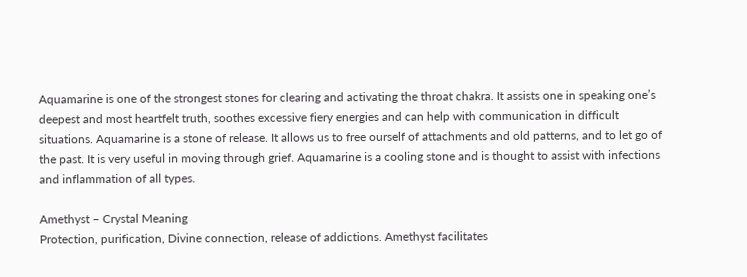Aquamarine is one of the strongest stones for clearing and activating the throat chakra. It assists one in speaking one’s deepest and most heartfelt truth, soothes excessive fiery energies and can help with communication in difficult situations. Aquamarine is a stone of release. It allows us to free ourself of attachments and old patterns, and to let go of the past. It is very useful in moving through grief. Aquamarine is a cooling stone and is thought to assist with infections and inflammation of all types.

Amethyst – Crystal Meaning
Protection, purification, Divine connection, release of addictions. Amethyst facilitates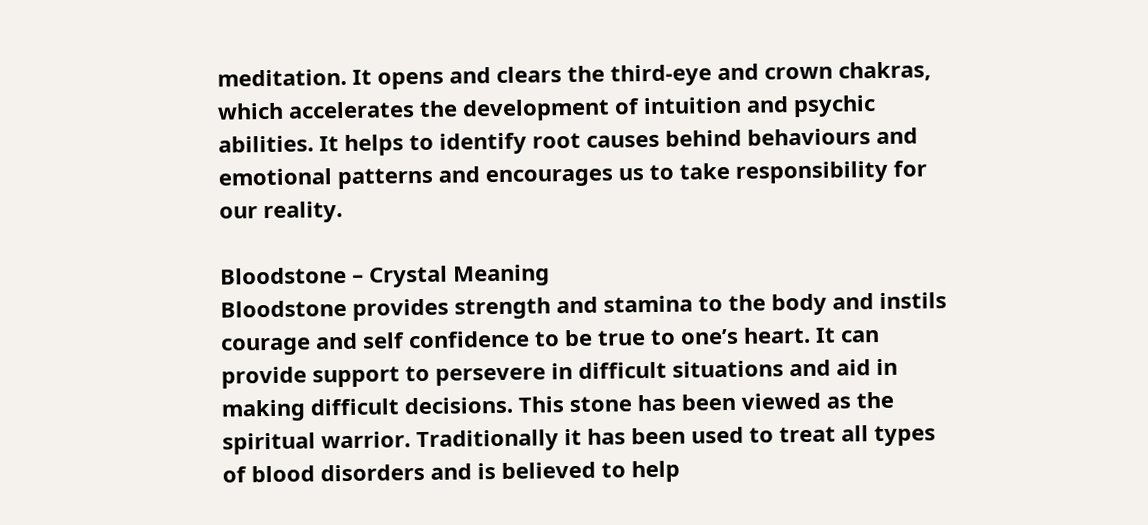meditation. It opens and clears the third-eye and crown chakras, which accelerates the development of intuition and psychic abilities. It helps to identify root causes behind behaviours and emotional patterns and encourages us to take responsibility for our reality.

Bloodstone – Crystal Meaning
Bloodstone provides strength and stamina to the body and instils courage and self confidence to be true to one’s heart. It can provide support to persevere in difficult situations and aid in making difficult decisions. This stone has been viewed as the spiritual warrior. Traditionally it has been used to treat all types of blood disorders and is believed to help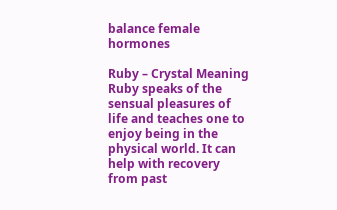balance female hormones

Ruby – Crystal Meaning
Ruby speaks of the sensual pleasures of life and teaches one to enjoy being in the physical world. It can help with recovery from past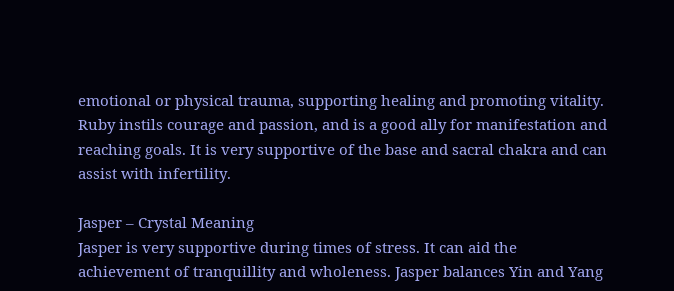emotional or physical trauma, supporting healing and promoting vitality. Ruby instils courage and passion, and is a good ally for manifestation and reaching goals. It is very supportive of the base and sacral chakra and can assist with infertility.

Jasper – Crystal Meaning
Jasper is very supportive during times of stress. It can aid the achievement of tranquillity and wholeness. Jasper balances Yin and Yang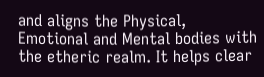and aligns the Physical, Emotional and Mental bodies with the etheric realm. It helps clear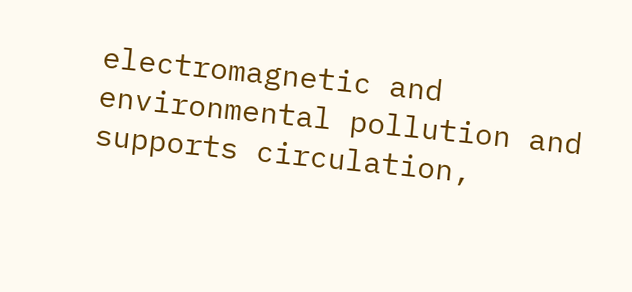electromagnetic and environmental pollution and supports circulation,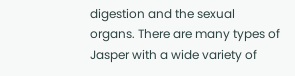digestion and the sexual organs. There are many types of Jasper with a wide variety of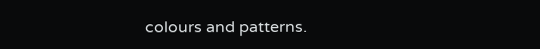colours and patterns.